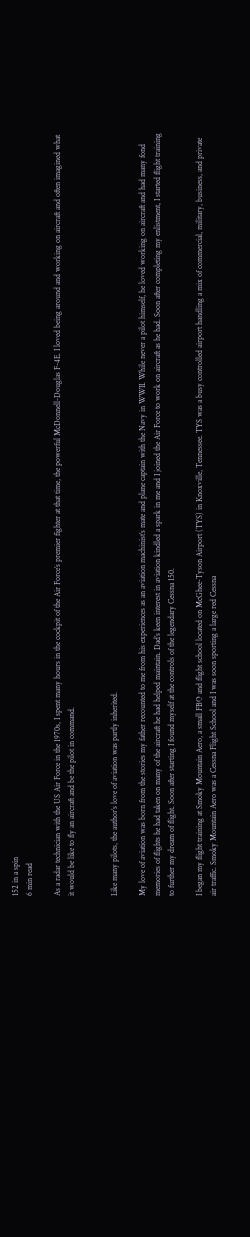152 in a spin
6 min read

As a radar technician with the US Air Force in the 1970s, I spent many hours in the cockpit of the Air Force’s premier fighter at that time, the powerful McDonnell-Douglas F-4E. I loved being around and working on aircraft and often imagined what it would be like to fly an aircraft and be the pilot in command.


Like many pilots, the author’s love of aviation was partly inherited.

My love of aviation was born from the stories my father recounted to me from his experiences as an aviation machinist’s mate and plane captain with the Navy in WWII. While never a pilot himself, he loved working on aircraft and had many fond memories of flights he had taken on many of the aircraft he had helped maintain. Dad’s keen interest in aviation kindled a spark in me and I joined the Air Force to work on aircraft as he had. Soon after completing my enlistment, I started flight training to further my dream of flight. Soon after starting I found myself at the controls of the legendary Cessna 150.

I began my flight training at Smoky Mountain Aero, a small FBO and flight school located on McGhee-Tyson Airport (TYS) in Knoxville, Tennessee. TYS was a busy controlled airport handling a mix of commercial, military, business, and private air traffic. Smoky Mountain Aero was a Cessna Flight School and I was soon sporting a large red Cessna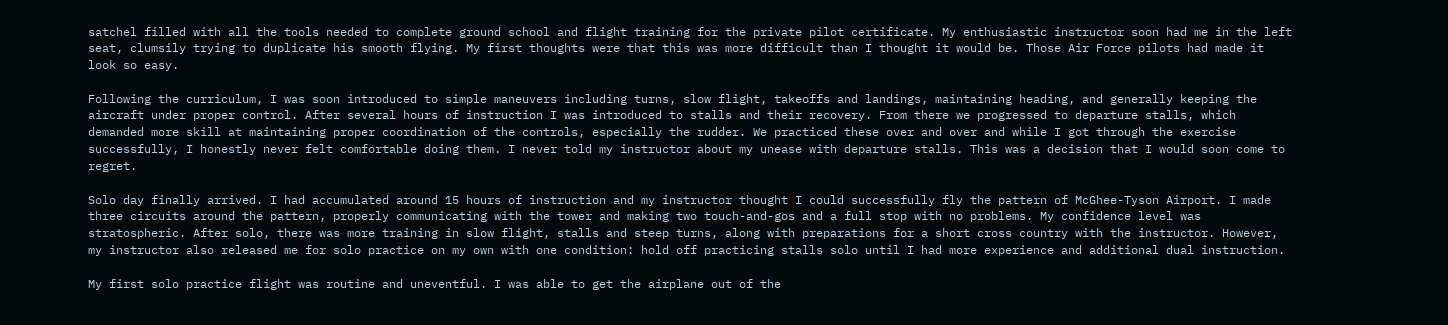satchel filled with all the tools needed to complete ground school and flight training for the private pilot certificate. My enthusiastic instructor soon had me in the left seat, clumsily trying to duplicate his smooth flying. My first thoughts were that this was more difficult than I thought it would be. Those Air Force pilots had made it look so easy.

Following the curriculum, I was soon introduced to simple maneuvers including turns, slow flight, takeoffs and landings, maintaining heading, and generally keeping the aircraft under proper control. After several hours of instruction I was introduced to stalls and their recovery. From there we progressed to departure stalls, which demanded more skill at maintaining proper coordination of the controls, especially the rudder. We practiced these over and over and while I got through the exercise successfully, I honestly never felt comfortable doing them. I never told my instructor about my unease with departure stalls. This was a decision that I would soon come to regret.

Solo day finally arrived. I had accumulated around 15 hours of instruction and my instructor thought I could successfully fly the pattern of McGhee-Tyson Airport. I made three circuits around the pattern, properly communicating with the tower and making two touch-and-gos and a full stop with no problems. My confidence level was stratospheric. After solo, there was more training in slow flight, stalls and steep turns, along with preparations for a short cross country with the instructor. However, my instructor also released me for solo practice on my own with one condition: hold off practicing stalls solo until I had more experience and additional dual instruction.

My first solo practice flight was routine and uneventful. I was able to get the airplane out of the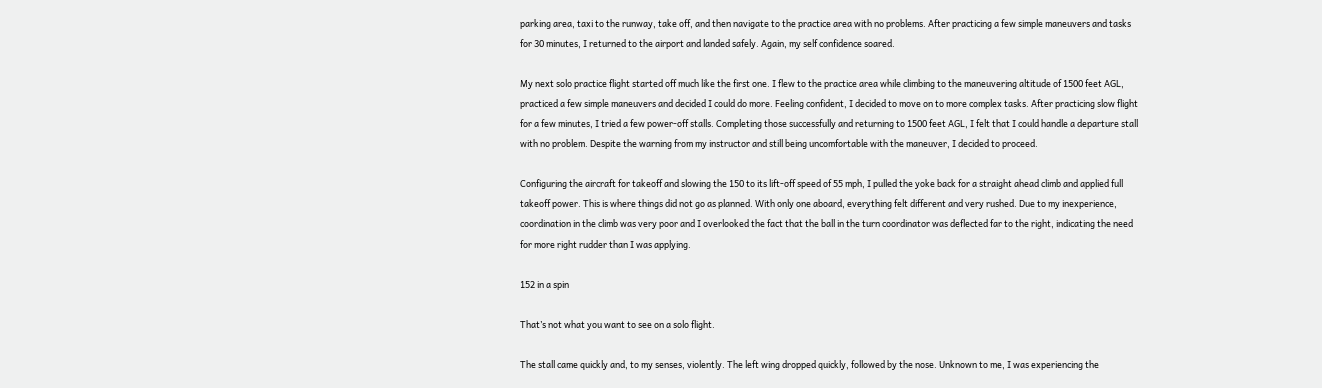parking area, taxi to the runway, take off, and then navigate to the practice area with no problems. After practicing a few simple maneuvers and tasks for 30 minutes, I returned to the airport and landed safely. Again, my self confidence soared.

My next solo practice flight started off much like the first one. I flew to the practice area while climbing to the maneuvering altitude of 1500 feet AGL, practiced a few simple maneuvers and decided I could do more. Feeling confident, I decided to move on to more complex tasks. After practicing slow flight for a few minutes, I tried a few power-off stalls. Completing those successfully and returning to 1500 feet AGL, I felt that I could handle a departure stall with no problem. Despite the warning from my instructor and still being uncomfortable with the maneuver, I decided to proceed.

Configuring the aircraft for takeoff and slowing the 150 to its lift-off speed of 55 mph, I pulled the yoke back for a straight ahead climb and applied full takeoff power. This is where things did not go as planned. With only one aboard, everything felt different and very rushed. Due to my inexperience, coordination in the climb was very poor and I overlooked the fact that the ball in the turn coordinator was deflected far to the right, indicating the need for more right rudder than I was applying.

152 in a spin

That’s not what you want to see on a solo flight.

The stall came quickly and, to my senses, violently. The left wing dropped quickly, followed by the nose. Unknown to me, I was experiencing the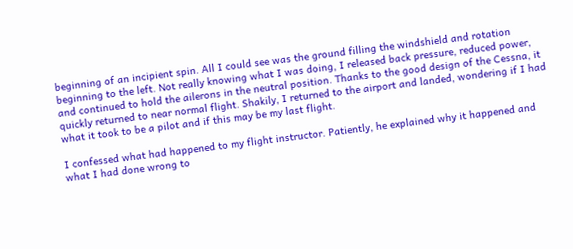beginning of an incipient spin. All I could see was the ground filling the windshield and rotation beginning to the left. Not really knowing what I was doing, I released back pressure, reduced power, and continued to hold the ailerons in the neutral position. Thanks to the good design of the Cessna, it quickly returned to near normal flight. Shakily, I returned to the airport and landed, wondering if I had what it took to be a pilot and if this may be my last flight.

I confessed what had happened to my flight instructor. Patiently, he explained why it happened and what I had done wrong to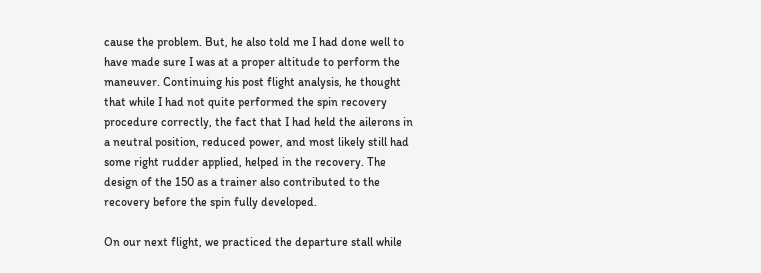cause the problem. But, he also told me I had done well to have made sure I was at a proper altitude to perform the maneuver. Continuing his post flight analysis, he thought that while I had not quite performed the spin recovery procedure correctly, the fact that I had held the ailerons in a neutral position, reduced power, and most likely still had some right rudder applied, helped in the recovery. The design of the 150 as a trainer also contributed to the recovery before the spin fully developed.

On our next flight, we practiced the departure stall while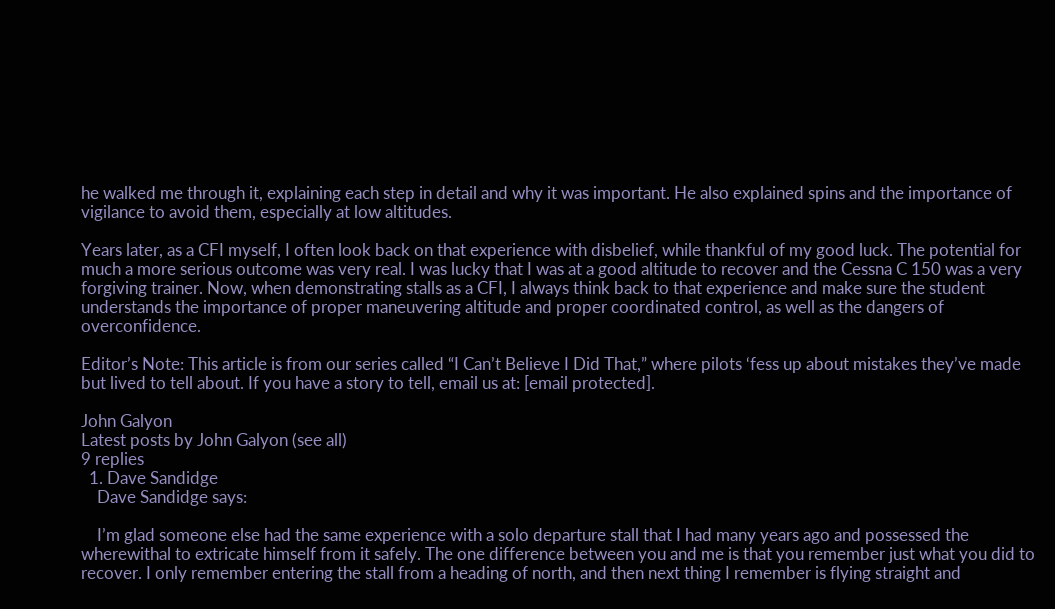he walked me through it, explaining each step in detail and why it was important. He also explained spins and the importance of vigilance to avoid them, especially at low altitudes.

Years later, as a CFI myself, I often look back on that experience with disbelief, while thankful of my good luck. The potential for much a more serious outcome was very real. I was lucky that I was at a good altitude to recover and the Cessna C 150 was a very forgiving trainer. Now, when demonstrating stalls as a CFI, I always think back to that experience and make sure the student understands the importance of proper maneuvering altitude and proper coordinated control, as well as the dangers of overconfidence.

Editor’s Note: This article is from our series called “I Can’t Believe I Did That,” where pilots ‘fess up about mistakes they’ve made but lived to tell about. If you have a story to tell, email us at: [email protected].

John Galyon
Latest posts by John Galyon (see all)
9 replies
  1. Dave Sandidge
    Dave Sandidge says:

    I’m glad someone else had the same experience with a solo departure stall that I had many years ago and possessed the wherewithal to extricate himself from it safely. The one difference between you and me is that you remember just what you did to recover. I only remember entering the stall from a heading of north, and then next thing I remember is flying straight and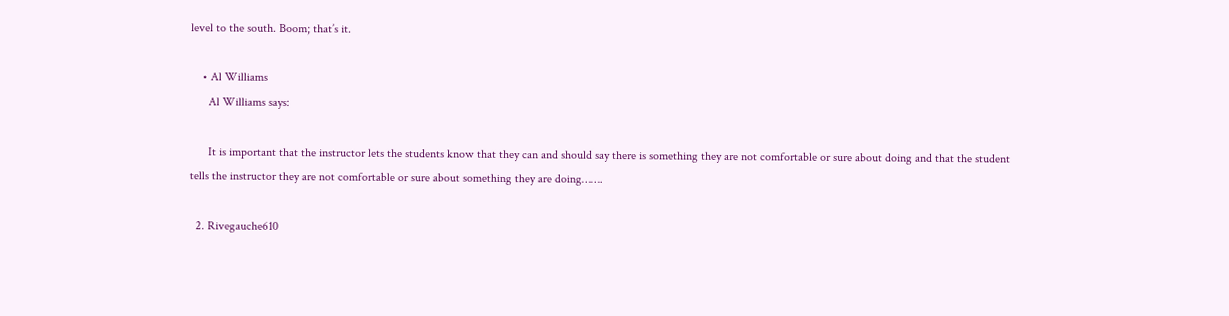level to the south. Boom; that’s it.

    • Al Williams
      Al Williams says:

      It is important that the instructor lets the students know that they can and should say there is something they are not comfortable or sure about doing and that the student tells the instructor they are not comfortable or sure about something they are doing…….

  2. Rivegauche610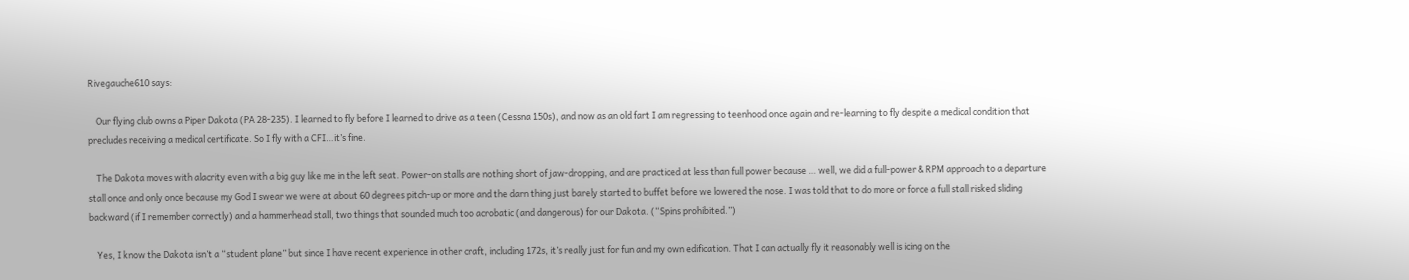Rivegauche610 says:

    Our flying club owns a Piper Dakota (PA 28-235). I learned to fly before I learned to drive as a teen (Cessna 150s), and now as an old fart I am regressing to teenhood once again and re-learning to fly despite a medical condition that precludes receiving a medical certificate. So I fly with a CFI…it’s fine.

    The Dakota moves with alacrity even with a big guy like me in the left seat. Power-on stalls are nothing short of jaw-dropping, and are practiced at less than full power because … well, we did a full-power & RPM approach to a departure stall once and only once because my God I swear we were at about 60 degrees pitch-up or more and the darn thing just barely started to buffet before we lowered the nose. I was told that to do more or force a full stall risked sliding backward (if I remember correctly) and a hammerhead stall, two things that sounded much too acrobatic (and dangerous) for our Dakota. (“Spins prohibited.”)

    Yes, I know the Dakota isn’t a “student plane” but since I have recent experience in other craft, including 172s, it’s really just for fun and my own edification. That I can actually fly it reasonably well is icing on the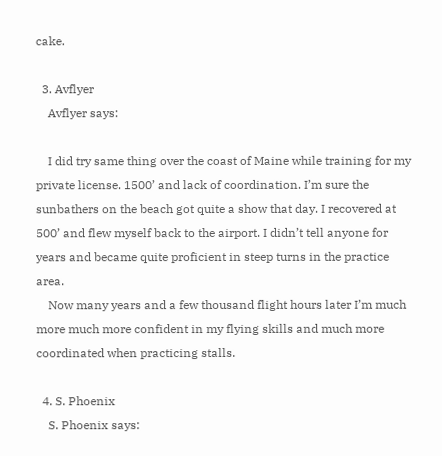cake.

  3. Avflyer
    Avflyer says:

    I did try same thing over the coast of Maine while training for my private license. 1500’ and lack of coordination. I’m sure the sunbathers on the beach got quite a show that day. I recovered at 500’ and flew myself back to the airport. I didn’t tell anyone for years and became quite proficient in steep turns in the practice area.
    Now many years and a few thousand flight hours later I’m much more much more confident in my flying skills and much more coordinated when practicing stalls.

  4. S. Phoenix
    S. Phoenix says: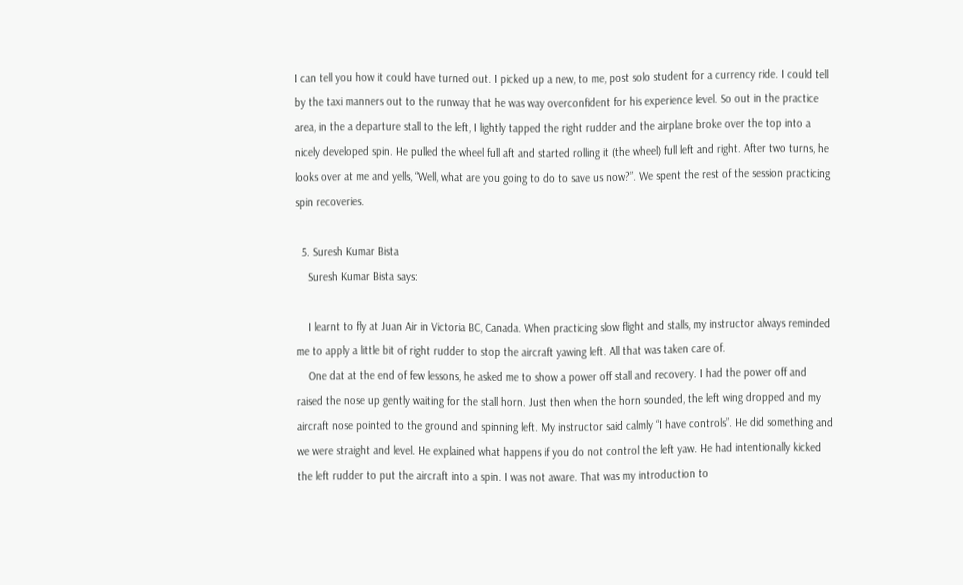I can tell you how it could have turned out. I picked up a new, to me, post solo student for a currency ride. I could tell by the taxi manners out to the runway that he was way overconfident for his experience level. So out in the practice area, in the a departure stall to the left, I lightly tapped the right rudder and the airplane broke over the top into a nicely developed spin. He pulled the wheel full aft and started rolling it (the wheel) full left and right. After two turns, he looks over at me and yells, “Well, what are you going to do to save us now?”. We spent the rest of the session practicing spin recoveries.

  5. Suresh Kumar Bista
    Suresh Kumar Bista says:

    I learnt to fly at Juan Air in Victoria BC, Canada. When practicing slow flight and stalls, my instructor always reminded me to apply a little bit of right rudder to stop the aircraft yawing left. All that was taken care of.
    One dat at the end of few lessons, he asked me to show a power off stall and recovery. I had the power off and raised the nose up gently waiting for the stall horn. Just then when the horn sounded, the left wing dropped and my aircraft nose pointed to the ground and spinning left. My instructor said calmly “I have controls”. He did something and we were straight and level. He explained what happens if you do not control the left yaw. He had intentionally kicked the left rudder to put the aircraft into a spin. I was not aware. That was my introduction to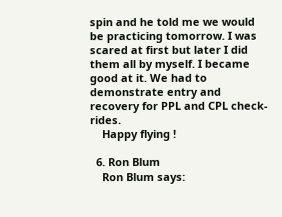spin and he told me we would be practicing tomorrow. I was scared at first but later I did them all by myself. I became good at it. We had to demonstrate entry and recovery for PPL and CPL check-rides.
    Happy flying !

  6. Ron Blum
    Ron Blum says: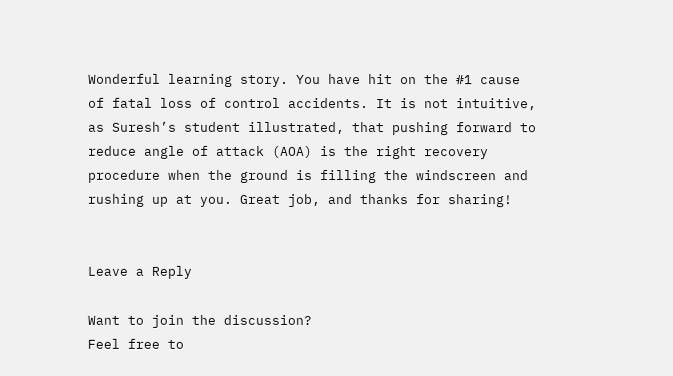Wonderful learning story. You have hit on the #1 cause of fatal loss of control accidents. It is not intuitive, as Suresh’s student illustrated, that pushing forward to reduce angle of attack (AOA) is the right recovery procedure when the ground is filling the windscreen and rushing up at you. Great job, and thanks for sharing!


Leave a Reply

Want to join the discussion?
Feel free to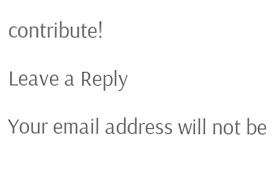contribute!

Leave a Reply

Your email address will not be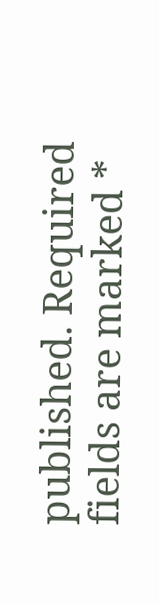published. Required fields are marked *